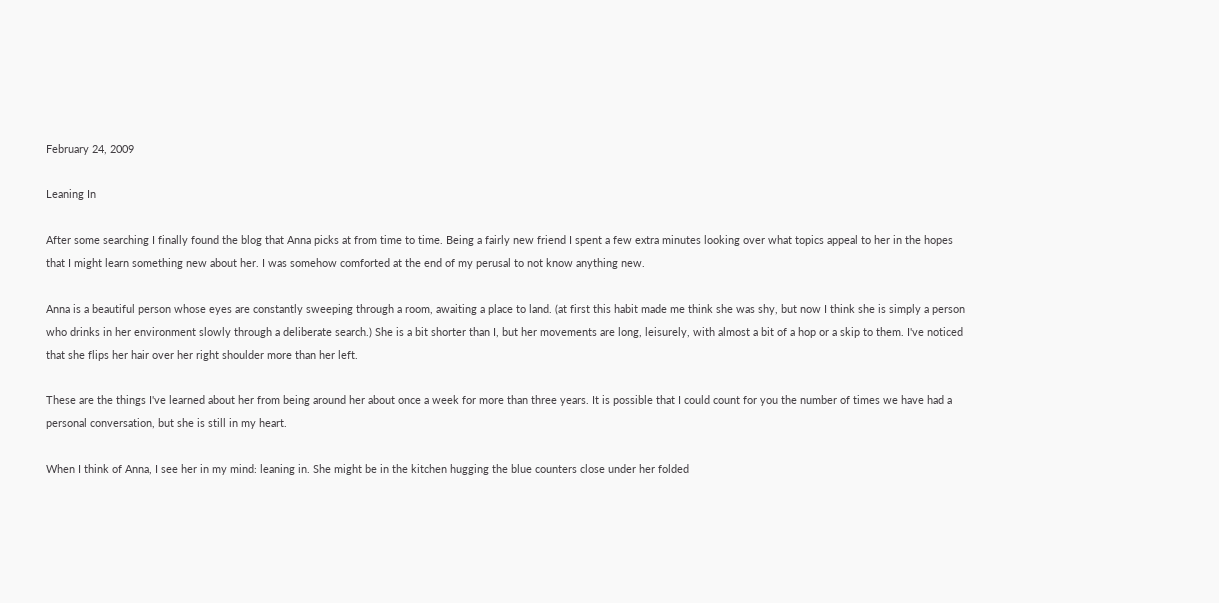February 24, 2009

Leaning In

After some searching I finally found the blog that Anna picks at from time to time. Being a fairly new friend I spent a few extra minutes looking over what topics appeal to her in the hopes that I might learn something new about her. I was somehow comforted at the end of my perusal to not know anything new.

Anna is a beautiful person whose eyes are constantly sweeping through a room, awaiting a place to land. (at first this habit made me think she was shy, but now I think she is simply a person who drinks in her environment slowly through a deliberate search.) She is a bit shorter than I, but her movements are long, leisurely, with almost a bit of a hop or a skip to them. I've noticed that she flips her hair over her right shoulder more than her left.

These are the things I've learned about her from being around her about once a week for more than three years. It is possible that I could count for you the number of times we have had a personal conversation, but she is still in my heart.

When I think of Anna, I see her in my mind: leaning in. She might be in the kitchen hugging the blue counters close under her folded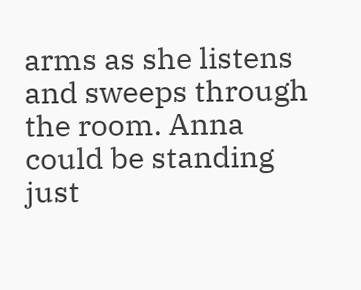arms as she listens and sweeps through the room. Anna could be standing just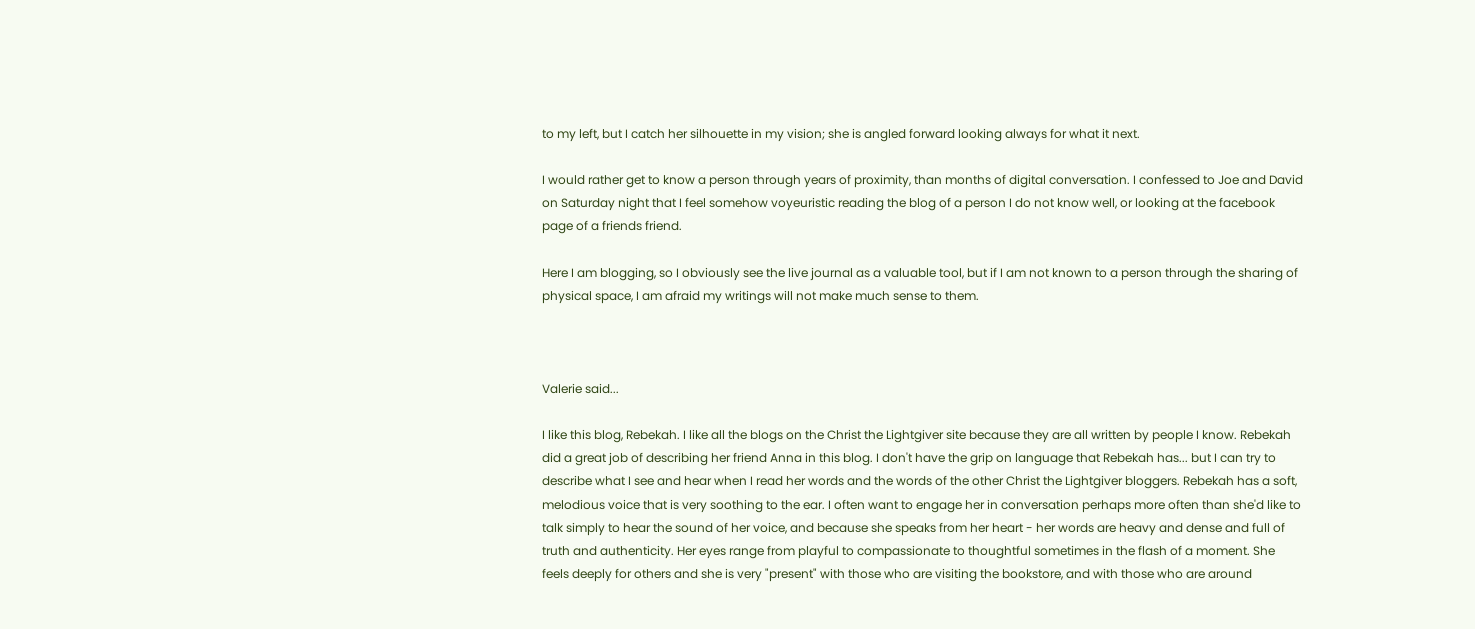to my left, but I catch her silhouette in my vision; she is angled forward looking always for what it next.

I would rather get to know a person through years of proximity, than months of digital conversation. I confessed to Joe and David on Saturday night that I feel somehow voyeuristic reading the blog of a person I do not know well, or looking at the facebook page of a friends friend.

Here I am blogging, so I obviously see the live journal as a valuable tool, but if I am not known to a person through the sharing of physical space, I am afraid my writings will not make much sense to them.



Valerie said...

I like this blog, Rebekah. I like all the blogs on the Christ the Lightgiver site because they are all written by people I know. Rebekah did a great job of describing her friend Anna in this blog. I don't have the grip on language that Rebekah has... but I can try to describe what I see and hear when I read her words and the words of the other Christ the Lightgiver bloggers. Rebekah has a soft, melodious voice that is very soothing to the ear. I often want to engage her in conversation perhaps more often than she'd like to talk simply to hear the sound of her voice, and because she speaks from her heart - her words are heavy and dense and full of truth and authenticity. Her eyes range from playful to compassionate to thoughtful sometimes in the flash of a moment. She feels deeply for others and she is very "present" with those who are visiting the bookstore, and with those who are around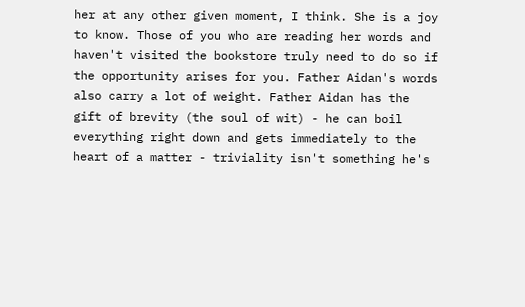her at any other given moment, I think. She is a joy to know. Those of you who are reading her words and haven't visited the bookstore truly need to do so if the opportunity arises for you. Father Aidan's words also carry a lot of weight. Father Aidan has the gift of brevity (the soul of wit) - he can boil everything right down and gets immediately to the heart of a matter - triviality isn't something he's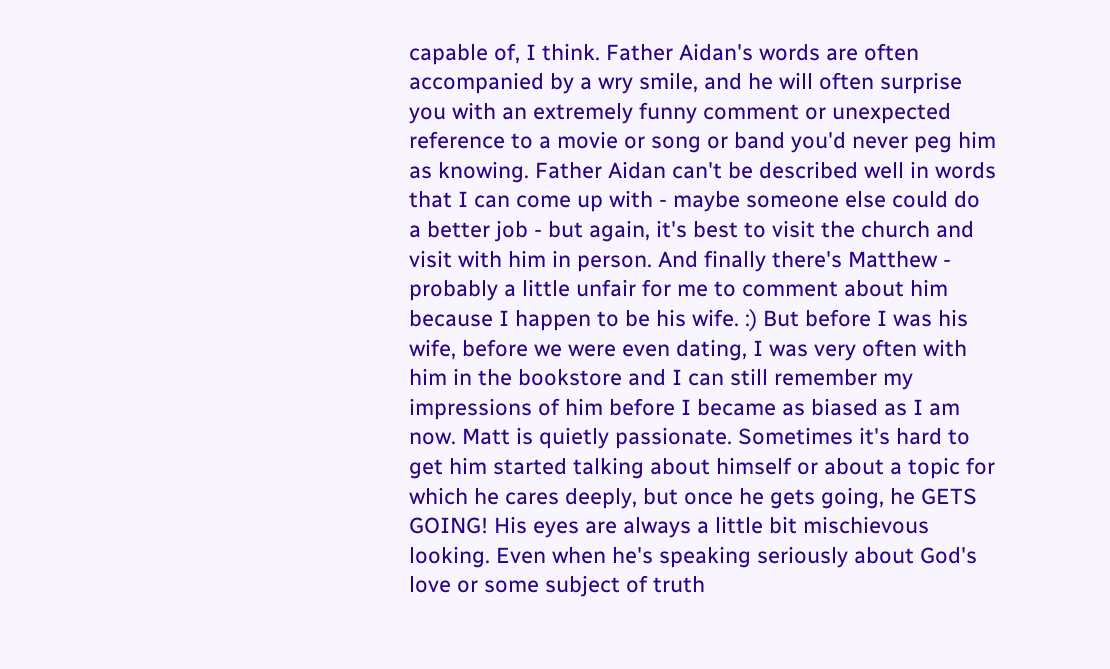capable of, I think. Father Aidan's words are often accompanied by a wry smile, and he will often surprise you with an extremely funny comment or unexpected reference to a movie or song or band you'd never peg him as knowing. Father Aidan can't be described well in words that I can come up with - maybe someone else could do a better job - but again, it's best to visit the church and visit with him in person. And finally there's Matthew - probably a little unfair for me to comment about him because I happen to be his wife. :) But before I was his wife, before we were even dating, I was very often with him in the bookstore and I can still remember my impressions of him before I became as biased as I am now. Matt is quietly passionate. Sometimes it's hard to get him started talking about himself or about a topic for which he cares deeply, but once he gets going, he GETS GOING! His eyes are always a little bit mischievous looking. Even when he's speaking seriously about God's love or some subject of truth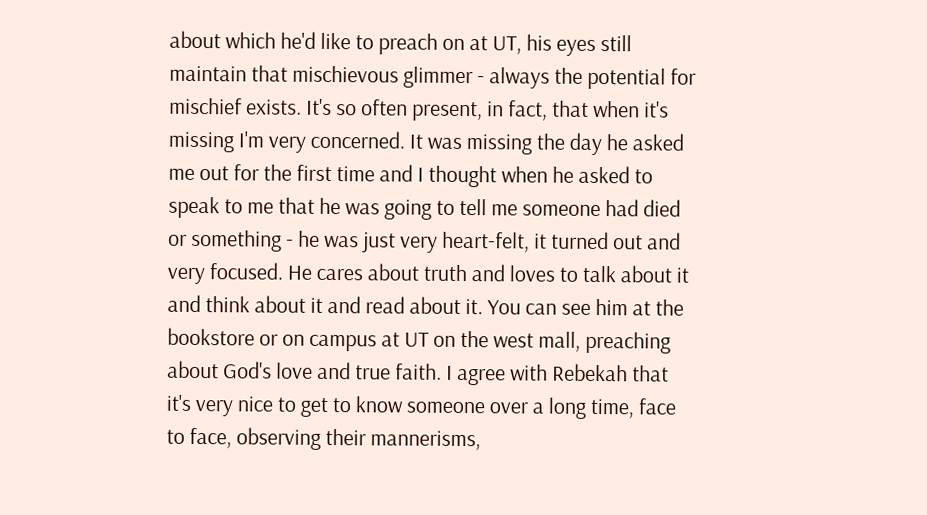about which he'd like to preach on at UT, his eyes still maintain that mischievous glimmer - always the potential for mischief exists. It's so often present, in fact, that when it's missing I'm very concerned. It was missing the day he asked me out for the first time and I thought when he asked to speak to me that he was going to tell me someone had died or something - he was just very heart-felt, it turned out and very focused. He cares about truth and loves to talk about it and think about it and read about it. You can see him at the bookstore or on campus at UT on the west mall, preaching about God's love and true faith. I agree with Rebekah that it's very nice to get to know someone over a long time, face to face, observing their mannerisms,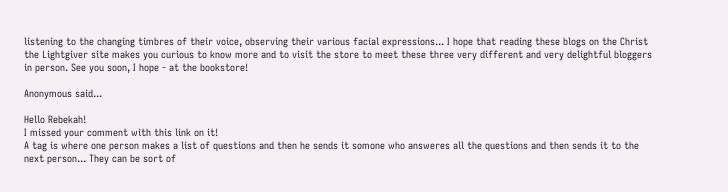listening to the changing timbres of their voice, observing their various facial expressions... I hope that reading these blogs on the Christ the Lightgiver site makes you curious to know more and to visit the store to meet these three very different and very delightful bloggers in person. See you soon, I hope - at the bookstore!

Anonymous said...

Hello Rebekah!
I missed your comment with this link on it!
A tag is where one person makes a list of questions and then he sends it somone who answeres all the questions and then sends it to the next person... They can be sort of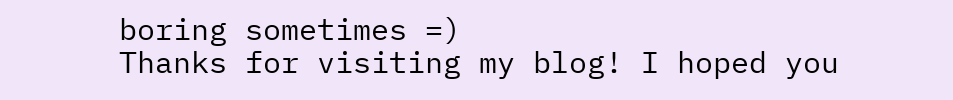boring sometimes =)
Thanks for visiting my blog! I hoped you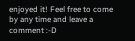enjoyed it! Feel free to come by any time and leave a comment :-D